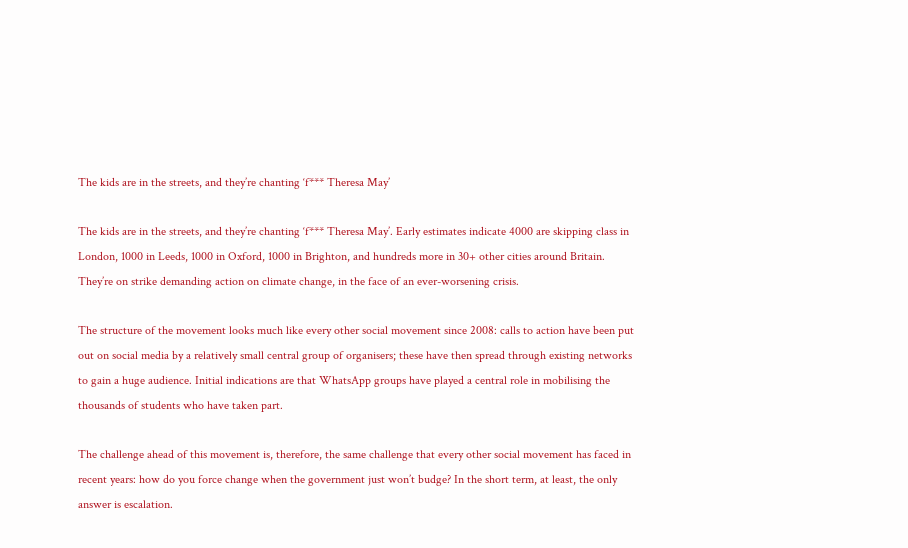The kids are in the streets, and they’re chanting ‘f*** Theresa May’

The kids are in the streets, and they’re chanting ‘f*** Theresa May’. Early estimates indicate 4000 are skipping class in London, 1000 in Leeds, 1000 in Oxford, 1000 in Brighton, and hundreds more in 30+ other cities around Britain. They’re on strike demanding action on climate change, in the face of an ever-worsening crisis.

The structure of the movement looks much like every other social movement since 2008: calls to action have been put out on social media by a relatively small central group of organisers; these have then spread through existing networks to gain a huge audience. Initial indications are that WhatsApp groups have played a central role in mobilising the thousands of students who have taken part.

The challenge ahead of this movement is, therefore, the same challenge that every other social movement has faced in recent years: how do you force change when the government just won’t budge? In the short term, at least, the only answer is escalation.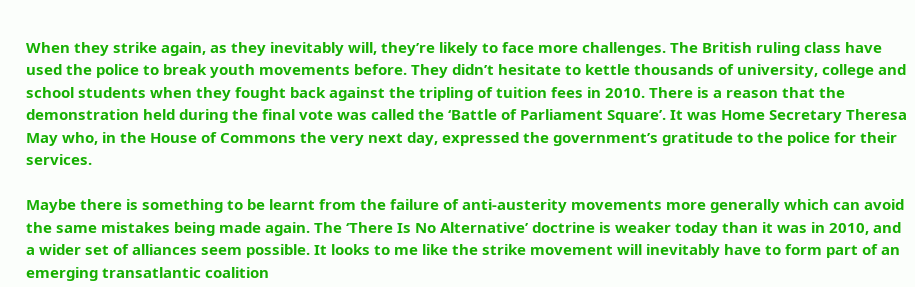When they strike again, as they inevitably will, they’re likely to face more challenges. The British ruling class have used the police to break youth movements before. They didn’t hesitate to kettle thousands of university, college and school students when they fought back against the tripling of tuition fees in 2010. There is a reason that the demonstration held during the final vote was called the ‘Battle of Parliament Square’. It was Home Secretary Theresa May who, in the House of Commons the very next day, expressed the government’s gratitude to the police for their services.

Maybe there is something to be learnt from the failure of anti-austerity movements more generally which can avoid the same mistakes being made again. The ‘There Is No Alternative’ doctrine is weaker today than it was in 2010, and a wider set of alliances seem possible. It looks to me like the strike movement will inevitably have to form part of an emerging transatlantic coalition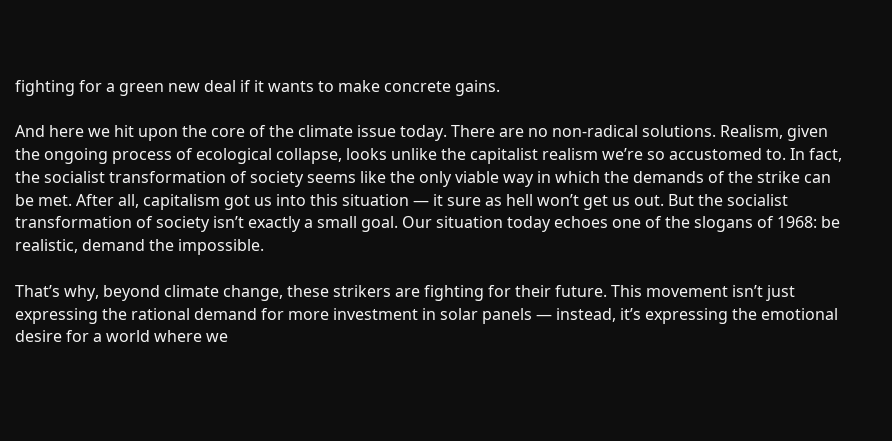fighting for a green new deal if it wants to make concrete gains.

And here we hit upon the core of the climate issue today. There are no non-radical solutions. Realism, given the ongoing process of ecological collapse, looks unlike the capitalist realism we’re so accustomed to. In fact, the socialist transformation of society seems like the only viable way in which the demands of the strike can be met. After all, capitalism got us into this situation — it sure as hell won’t get us out. But the socialist transformation of society isn’t exactly a small goal. Our situation today echoes one of the slogans of 1968: be realistic, demand the impossible.

That’s why, beyond climate change, these strikers are fighting for their future. This movement isn’t just expressing the rational demand for more investment in solar panels — instead, it’s expressing the emotional desire for a world where we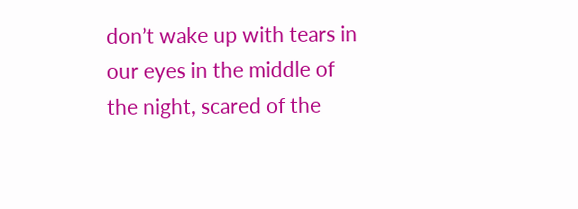don’t wake up with tears in our eyes in the middle of the night, scared of the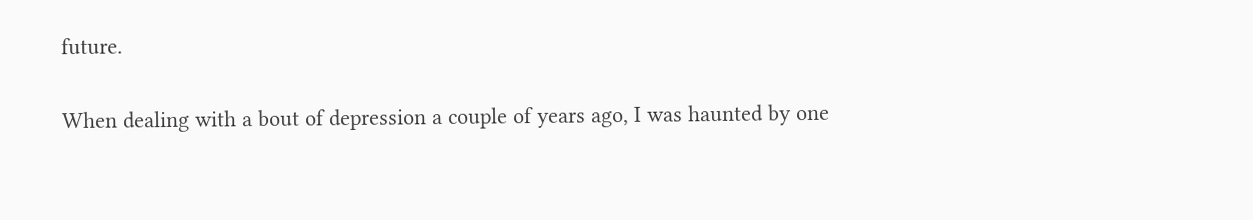future.

When dealing with a bout of depression a couple of years ago, I was haunted by one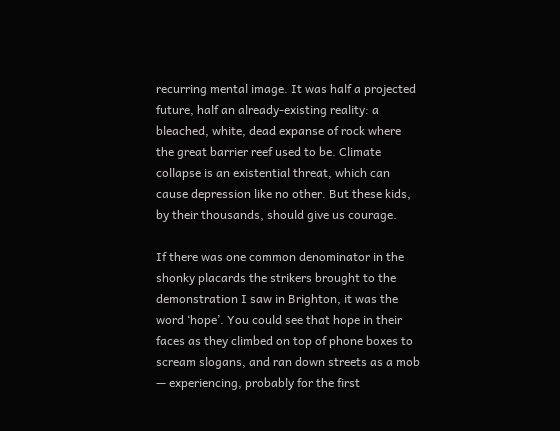recurring mental image. It was half a projected future, half an already-existing reality: a bleached, white, dead expanse of rock where the great barrier reef used to be. Climate collapse is an existential threat, which can cause depression like no other. But these kids, by their thousands, should give us courage.

If there was one common denominator in the shonky placards the strikers brought to the demonstration I saw in Brighton, it was the word ‘hope’. You could see that hope in their faces as they climbed on top of phone boxes to scream slogans, and ran down streets as a mob — experiencing, probably for the first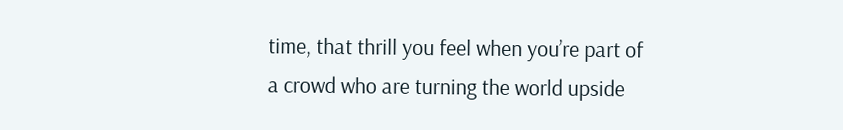time, that thrill you feel when you’re part of a crowd who are turning the world upside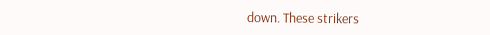down. These strikers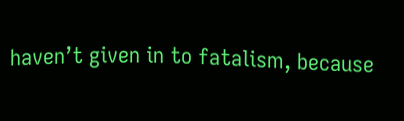haven’t given in to fatalism, because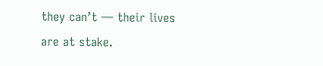they can’t — their lives are at stake.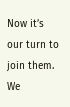Now it’s our turn to join them. We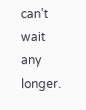can’t wait any longer.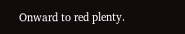Onward to red plenty.